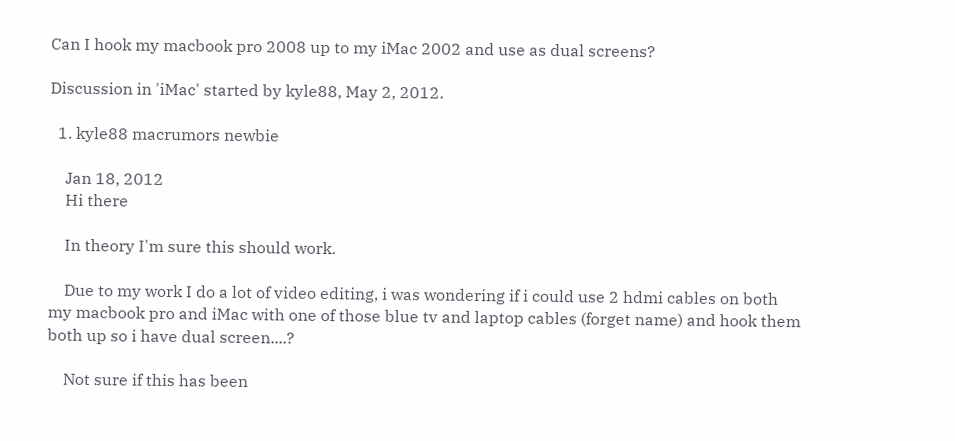Can I hook my macbook pro 2008 up to my iMac 2002 and use as dual screens?

Discussion in 'iMac' started by kyle88, May 2, 2012.

  1. kyle88 macrumors newbie

    Jan 18, 2012
    Hi there

    In theory I'm sure this should work.

    Due to my work I do a lot of video editing, i was wondering if i could use 2 hdmi cables on both my macbook pro and iMac with one of those blue tv and laptop cables (forget name) and hook them both up so i have dual screen....?

    Not sure if this has been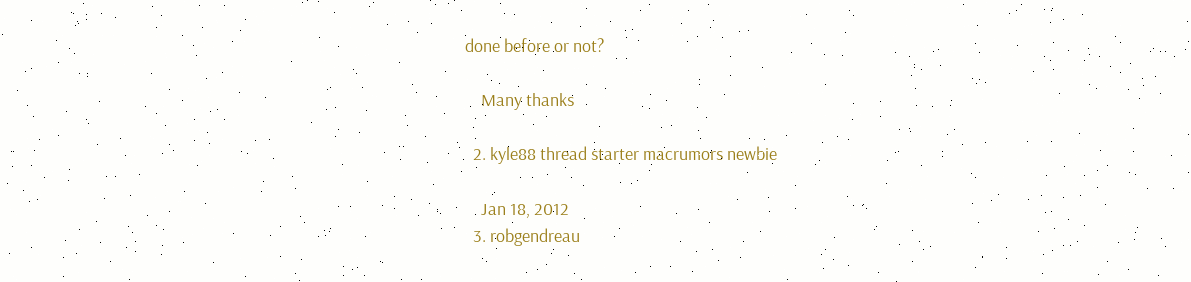done before or not?

    Many thanks

  2. kyle88 thread starter macrumors newbie

    Jan 18, 2012
  3. robgendreau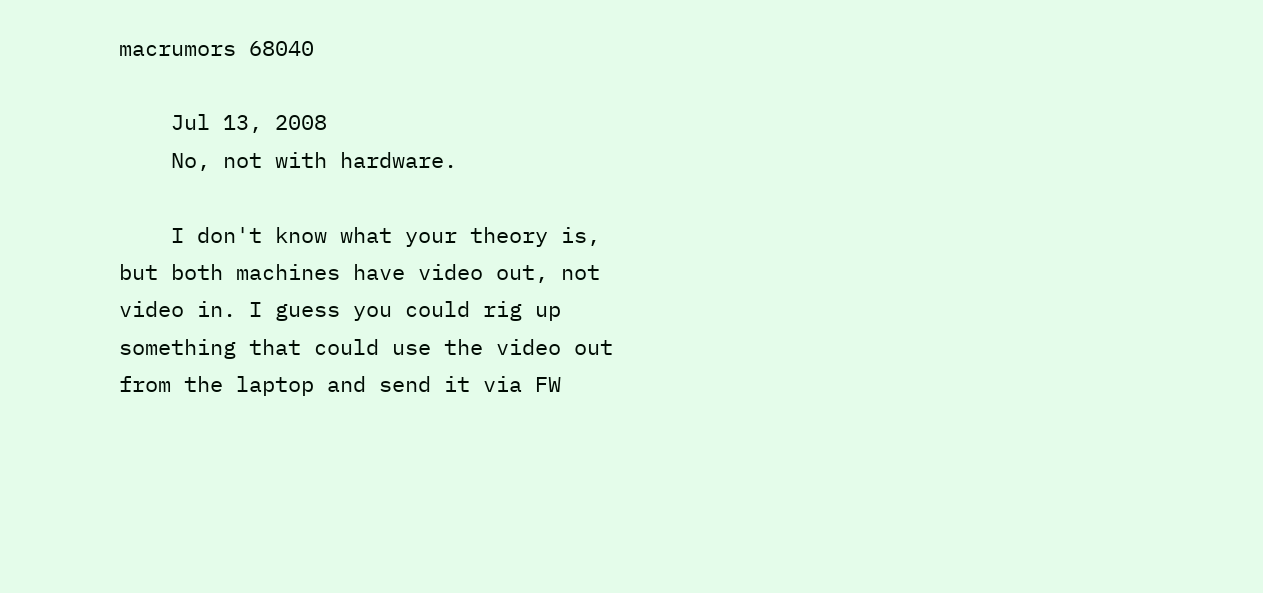macrumors 68040

    Jul 13, 2008
    No, not with hardware.

    I don't know what your theory is, but both machines have video out, not video in. I guess you could rig up something that could use the video out from the laptop and send it via FW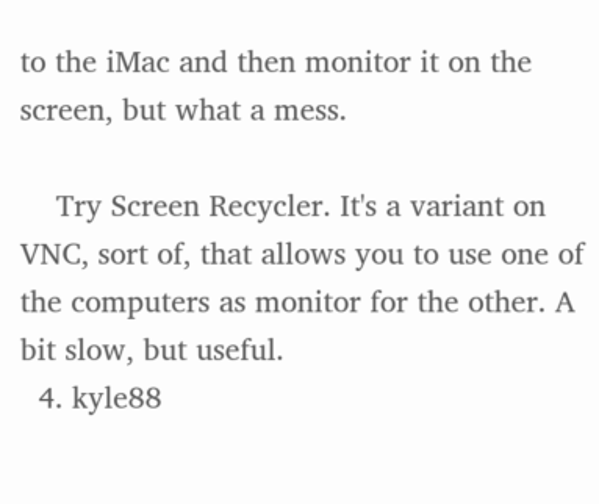to the iMac and then monitor it on the screen, but what a mess.

    Try Screen Recycler. It's a variant on VNC, sort of, that allows you to use one of the computers as monitor for the other. A bit slow, but useful.
  4. kyle88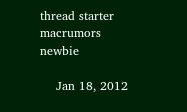thread starter macrumors newbie

    Jan 18, 2012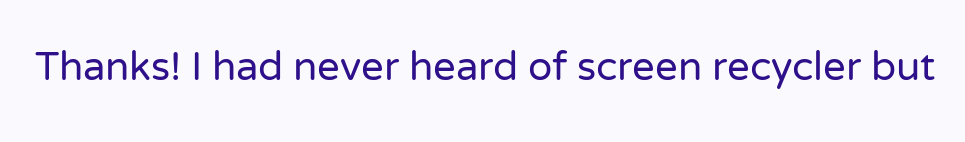Thanks! I had never heard of screen recycler but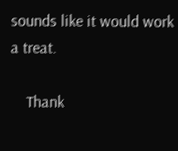sounds like it would work a treat.

    Thank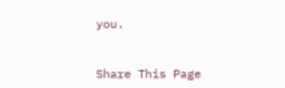you.


Share This Page